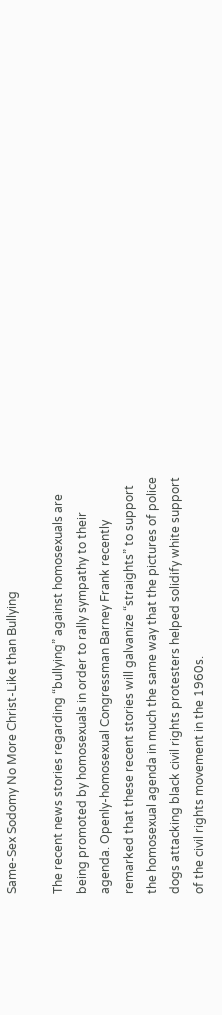Same-Sex Sodomy No More Christ-Like than Bullying

The recent news stories regarding “bullying” against homosexuals are being promoted by homosexuals in order to rally sympathy to their agenda. Openly-homosexual Congressman Barney Frank recently remarked that these recent stories will galvanize “straights” to support the homosexual agenda in much the same way that the pictures of police dogs attacking black civil rights protesters helped solidify white support of the civil rights movement in the 1960s.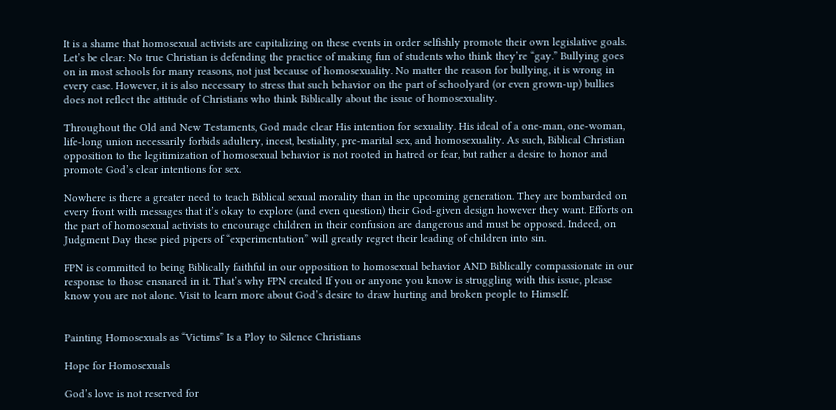It is a shame that homosexual activists are capitalizing on these events in order selfishly promote their own legislative goals. Let’s be clear: No true Christian is defending the practice of making fun of students who think they’re “gay.” Bullying goes on in most schools for many reasons, not just because of homosexuality. No matter the reason for bullying, it is wrong in every case. However, it is also necessary to stress that such behavior on the part of schoolyard (or even grown-up) bullies does not reflect the attitude of Christians who think Biblically about the issue of homosexuality.

Throughout the Old and New Testaments, God made clear His intention for sexuality. His ideal of a one-man, one-woman, life-long union necessarily forbids adultery, incest, bestiality, pre-marital sex, and homosexuality. As such, Biblical Christian opposition to the legitimization of homosexual behavior is not rooted in hatred or fear, but rather a desire to honor and promote God’s clear intentions for sex.

Nowhere is there a greater need to teach Biblical sexual morality than in the upcoming generation. They are bombarded on every front with messages that it’s okay to explore (and even question) their God-given design however they want. Efforts on the part of homosexual activists to encourage children in their confusion are dangerous and must be opposed. Indeed, on Judgment Day these pied pipers of “experimentation” will greatly regret their leading of children into sin.

FPN is committed to being Biblically faithful in our opposition to homosexual behavior AND Biblically compassionate in our response to those ensnared in it. That’s why FPN created If you or anyone you know is struggling with this issue, please know you are not alone. Visit to learn more about God’s desire to draw hurting and broken people to Himself.


Painting Homosexuals as “Victims” Is a Ploy to Silence Christians

Hope for Homosexuals

God’s love is not reserved for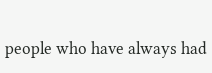people who have always had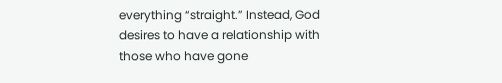everything “straight.” Instead, God desires to have a relationship with those who have gone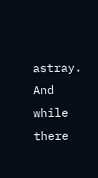astray. And while there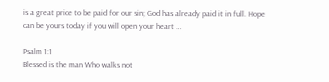is a great price to be paid for our sin; God has already paid it in full. Hope can be yours today if you will open your heart …

Psalm 1:1
Blessed is the man Who walks not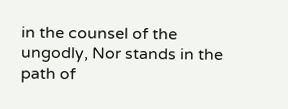in the counsel of the ungodly, Nor stands in the path of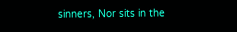sinners, Nor sits in the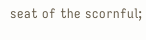seat of the scornful;